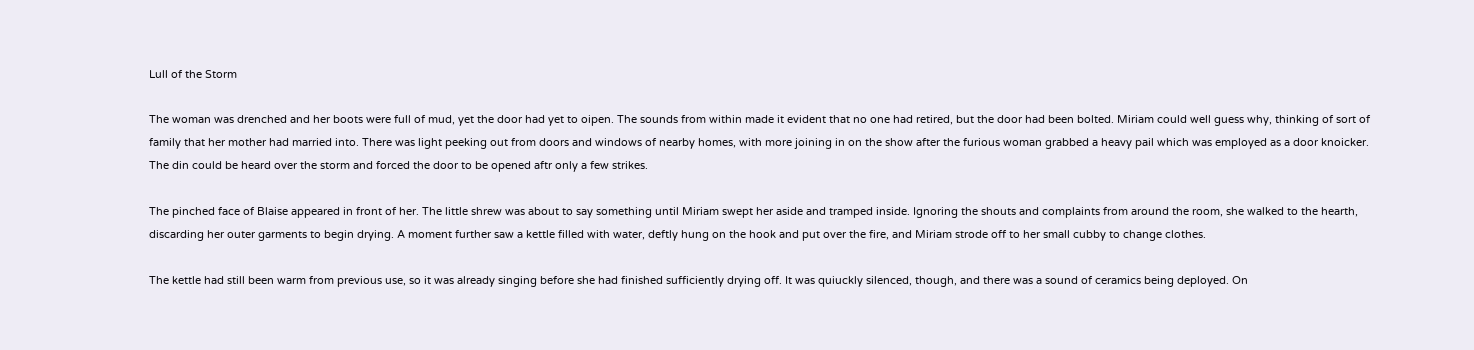Lull of the Storm

The woman was drenched and her boots were full of mud, yet the door had yet to oipen. The sounds from within made it evident that no one had retired, but the door had been bolted. Miriam could well guess why, thinking of sort of family that her mother had married into. There was light peeking out from doors and windows of nearby homes, with more joining in on the show after the furious woman grabbed a heavy pail which was employed as a door knoicker. The din could be heard over the storm and forced the door to be opened aftr only a few strikes.

The pinched face of Blaise appeared in front of her. The little shrew was about to say something until Miriam swept her aside and tramped inside. Ignoring the shouts and complaints from around the room, she walked to the hearth, discarding her outer garments to begin drying. A moment further saw a kettle filled with water, deftly hung on the hook and put over the fire, and Miriam strode off to her small cubby to change clothes.

The kettle had still been warm from previous use, so it was already singing before she had finished sufficiently drying off. It was quiuckly silenced, though, and there was a sound of ceramics being deployed. On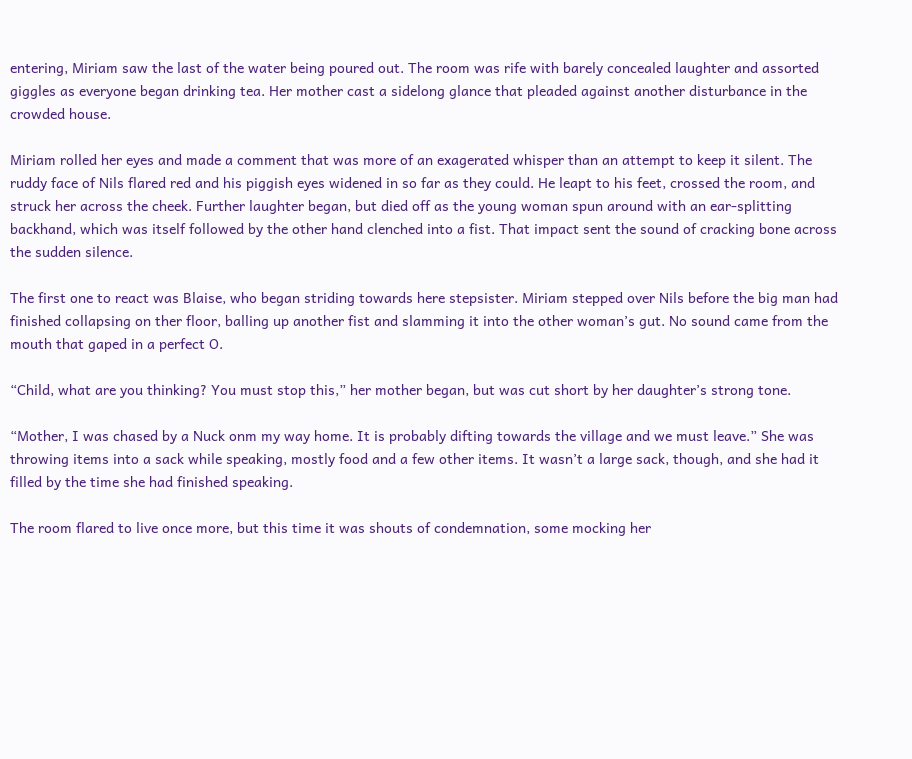entering, Miriam saw the last of the water being poured out. The room was rife with barely concealed laughter and assorted giggles as everyone began drinking tea. Her mother cast a sidelong glance that pleaded against another disturbance in the crowded house.

Miriam rolled her eyes and made a comment that was more of an exagerated whisper than an attempt to keep it silent. The ruddy face of Nils flared red and his piggish eyes widened in so far as they could. He leapt to his feet, crossed the room, and struck her across the cheek. Further laughter began, but died off as the young woman spun around with an ear-splitting backhand, which was itself followed by the other hand clenched into a fist. That impact sent the sound of cracking bone across the sudden silence.

The first one to react was Blaise, who began striding towards here stepsister. Miriam stepped over Nils before the big man had finished collapsing on ther floor, balling up another fist and slamming it into the other woman’s gut. No sound came from the mouth that gaped in a perfect O.

“Child, what are you thinking? You must stop this,” her mother began, but was cut short by her daughter’s strong tone.

“Mother, I was chased by a Nuck onm my way home. It is probably difting towards the village and we must leave.” She was throwing items into a sack while speaking, mostly food and a few other items. It wasn’t a large sack, though, and she had it filled by the time she had finished speaking.

The room flared to live once more, but this time it was shouts of condemnation, some mocking her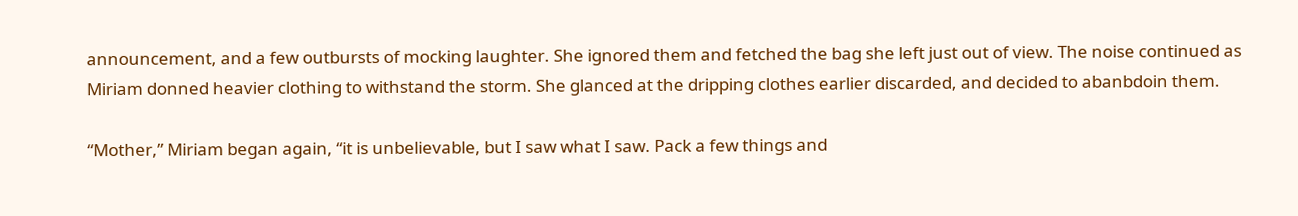announcement, and a few outbursts of mocking laughter. She ignored them and fetched the bag she left just out of view. The noise continued as Miriam donned heavier clothing to withstand the storm. She glanced at the dripping clothes earlier discarded, and decided to abanbdoin them.

“Mother,” Miriam began again, “it is unbelievable, but I saw what I saw. Pack a few things and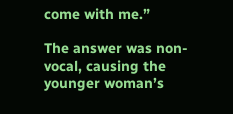come with me.”

The answer was non-vocal, causing the younger woman’s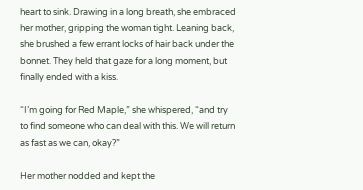heart to sink. Drawing in a long breath, she embraced her mother, gripping the woman tight. Leaning back, she brushed a few errant locks of hair back under the bonnet. They held that gaze for a long moment, but finally ended with a kiss.

“I’m going for Red Maple,” she whispered, “and try to find someone who can deal with this. We will return as fast as we can, okay?”

Her mother nodded and kept the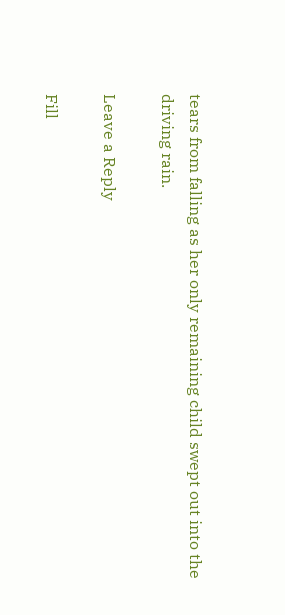tears from falling as her only remaining child swept out into the driving rain.

Leave a Reply

Fill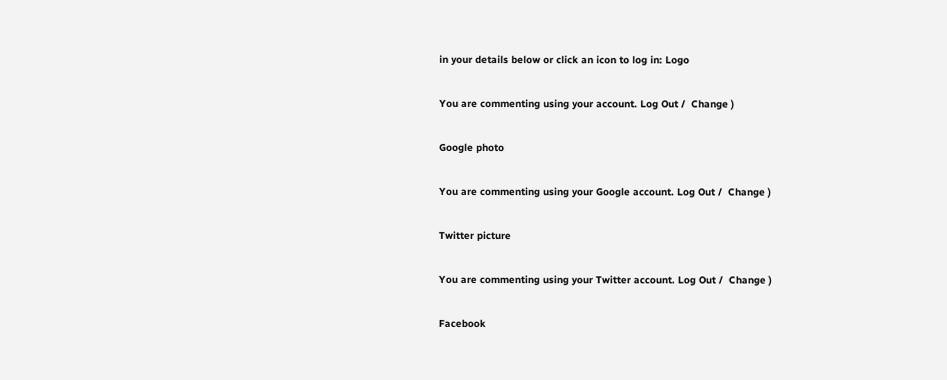in your details below or click an icon to log in: Logo

You are commenting using your account. Log Out /  Change )

Google photo

You are commenting using your Google account. Log Out /  Change )

Twitter picture

You are commenting using your Twitter account. Log Out /  Change )

Facebook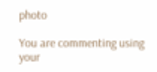photo

You are commenting using your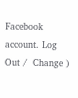Facebook account. Log Out /  Change )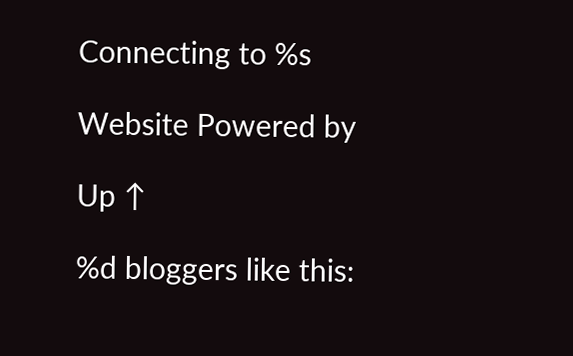Connecting to %s

Website Powered by

Up ↑

%d bloggers like this: